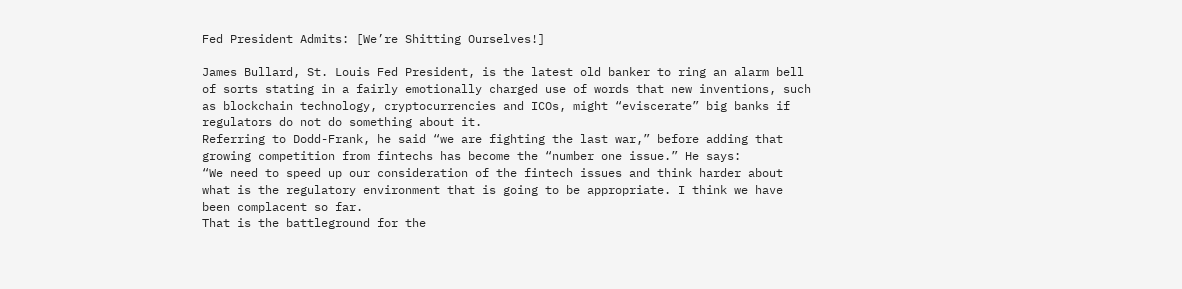Fed President Admits: [We’re Shitting Ourselves!]

James Bullard, St. Louis Fed President, is the latest old banker to ring an alarm bell of sorts stating in a fairly emotionally charged use of words that new inventions, such as blockchain technology, cryptocurrencies and ICOs, might “eviscerate” big banks if regulators do not do something about it.
Referring to Dodd-Frank, he said “we are fighting the last war,” before adding that growing competition from fintechs has become the “number one issue.” He says:
“We need to speed up our consideration of the fintech issues and think harder about what is the regulatory environment that is going to be appropriate. I think we have been complacent so far.
That is the battleground for the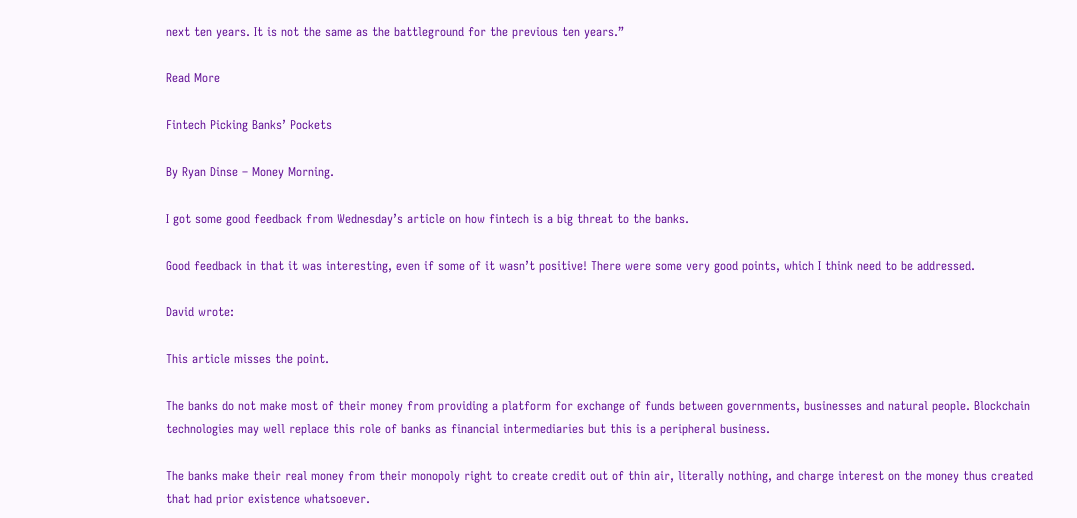next ten years. It is not the same as the battleground for the previous ten years.”

Read More

Fintech Picking Banks’ Pockets

By Ryan Dinse – Money Morning.

I got some good feedback from Wednesday’s article on how fintech is a big threat to the banks.

Good feedback in that it was interesting, even if some of it wasn’t positive! There were some very good points, which I think need to be addressed.

David wrote:

This article misses the point.

The banks do not make most of their money from providing a platform for exchange of funds between governments, businesses and natural people. Blockchain technologies may well replace this role of banks as financial intermediaries but this is a peripheral business.

The banks make their real money from their monopoly right to create credit out of thin air, literally nothing, and charge interest on the money thus created that had prior existence whatsoever.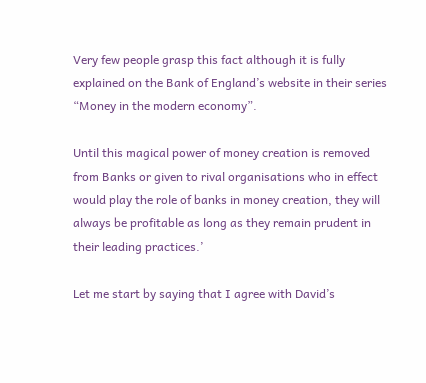Very few people grasp this fact although it is fully explained on the Bank of England’s website in their series “Money in the modern economy”.

Until this magical power of money creation is removed from Banks or given to rival organisations who in effect would play the role of banks in money creation, they will always be profitable as long as they remain prudent in their leading practices.’

Let me start by saying that I agree with David’s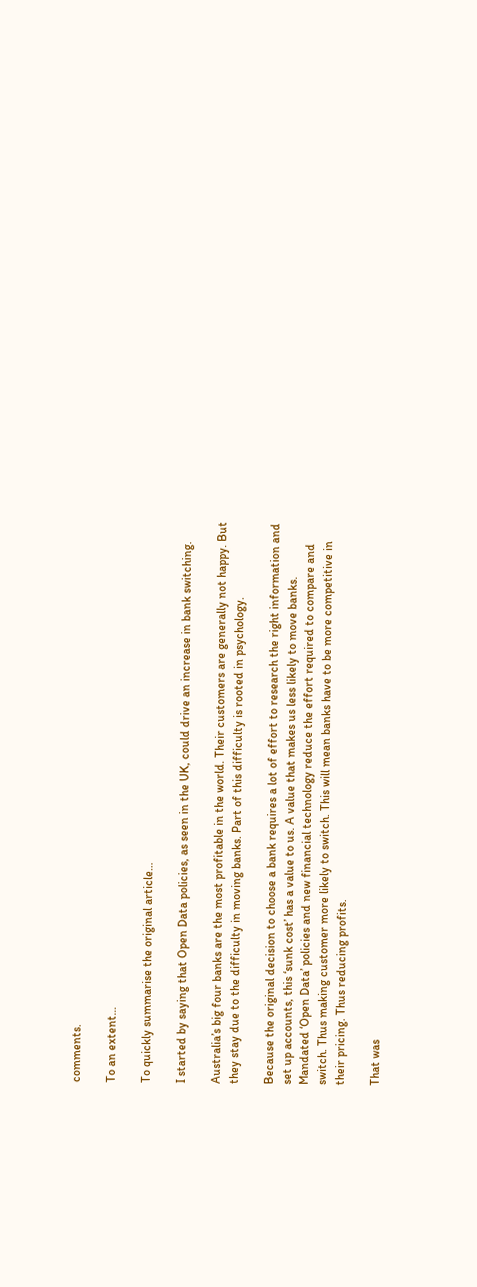comments.

To an extent…

To quickly summarise the original article…

I started by saying that Open Data policies, as seen in the UK, could drive an increase in bank switching.

Australia’s big four banks are the most profitable in the world. Their customers are generally not happy. But they stay due to the difficulty in moving banks. Part of this difficulty is rooted in psychology.

Because the original decision to choose a bank requires a lot of effort to research the right information and set up accounts, this ‘sunk cost’ has a value to us. A value that makes us less likely to move banks. Mandated ‘Open Data’ policies and new financial technology reduce the effort required to compare and switch. Thus making customer more likely to switch. This will mean banks have to be more competitive in their pricing. Thus reducing profits.

That was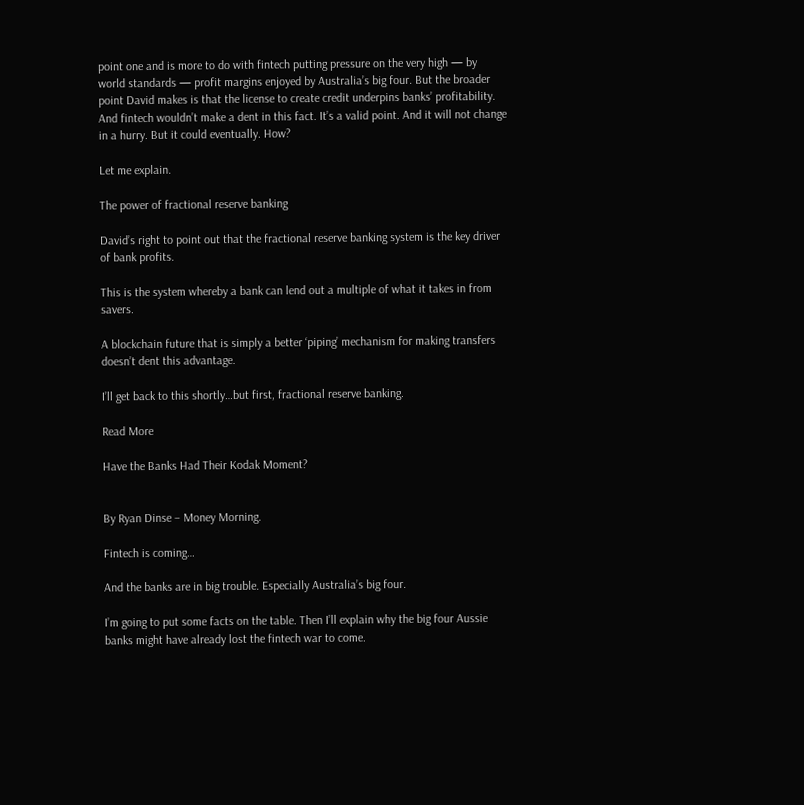point one and is more to do with fintech putting pressure on the very high — by world standards — profit margins enjoyed by Australia’s big four. But the broader point David makes is that the license to create credit underpins banks’ profitability. And fintech wouldn’t make a dent in this fact. It’s a valid point. And it will not change in a hurry. But it could eventually. How?

Let me explain.

The power of fractional reserve banking

David’s right to point out that the fractional reserve banking system is the key driver of bank profits.

This is the system whereby a bank can lend out a multiple of what it takes in from savers.

A blockchain future that is simply a better ‘piping’ mechanism for making transfers doesn’t dent this advantage.

I’ll get back to this shortly…but first, fractional reserve banking.

Read More

Have the Banks Had Their Kodak Moment?


By Ryan Dinse – Money Morning.

Fintech is coming…

And the banks are in big trouble. Especially Australia’s big four.

I’m going to put some facts on the table. Then I’ll explain why the big four Aussie banks might have already lost the fintech war to come.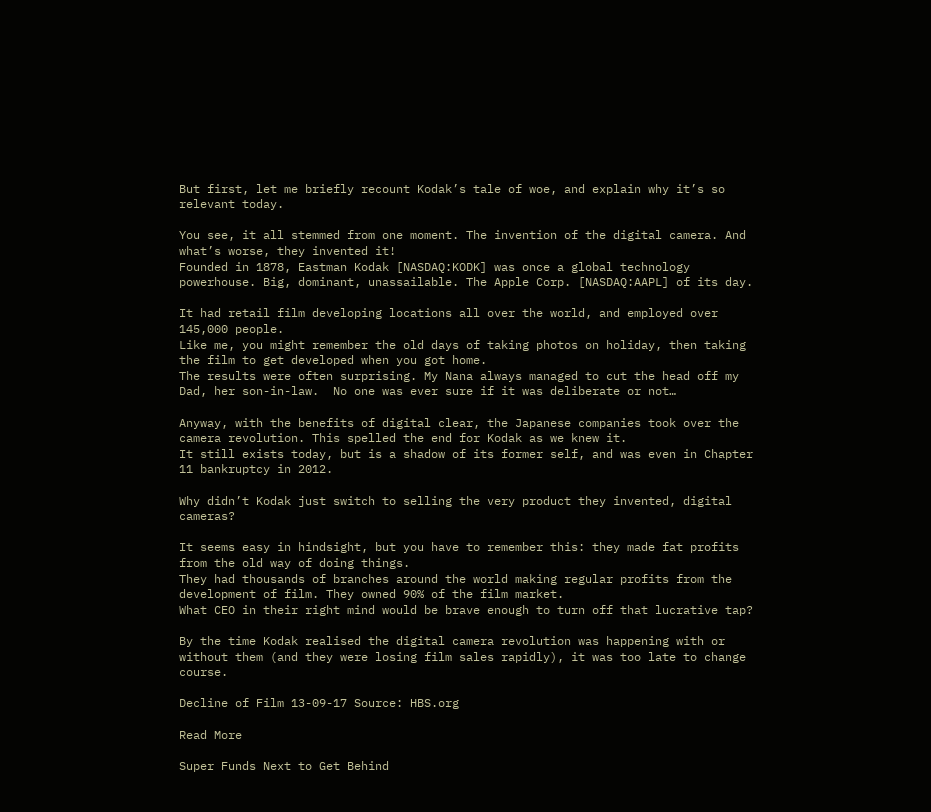But first, let me briefly recount Kodak’s tale of woe, and explain why it’s so relevant today.

You see, it all stemmed from one moment. The invention of the digital camera. And what’s worse, they invented it!
Founded in 1878, Eastman Kodak [NASDAQ:KODK] was once a global technology powerhouse. Big, dominant, unassailable. The Apple Corp. [NASDAQ:AAPL] of its day.

It had retail film developing locations all over the world, and employed over 145,000 people.
Like me, you might remember the old days of taking photos on holiday, then taking the film to get developed when you got home.
The results were often surprising. My Nana always managed to cut the head off my Dad, her son-in-law.  No one was ever sure if it was deliberate or not…

Anyway, with the benefits of digital clear, the Japanese companies took over the camera revolution. This spelled the end for Kodak as we knew it.
It still exists today, but is a shadow of its former self, and was even in Chapter 11 bankruptcy in 2012.

Why didn’t Kodak just switch to selling the very product they invented, digital cameras?

It seems easy in hindsight, but you have to remember this: they made fat profits from the old way of doing things.
They had thousands of branches around the world making regular profits from the development of film. They owned 90% of the film market.
What CEO in their right mind would be brave enough to turn off that lucrative tap?

By the time Kodak realised the digital camera revolution was happening with or without them (and they were losing film sales rapidly), it was too late to change course.

Decline of Film 13-09-17 Source: HBS.org

Read More

Super Funds Next to Get Behind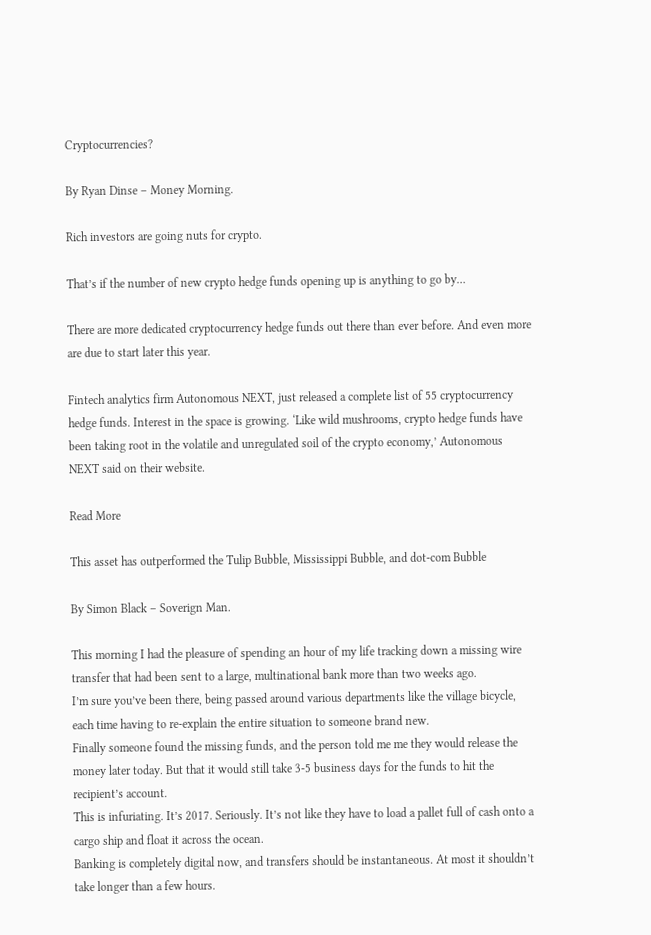Cryptocurrencies?

By Ryan Dinse – Money Morning.

Rich investors are going nuts for crypto.

That’s if the number of new crypto hedge funds opening up is anything to go by…

There are more dedicated cryptocurrency hedge funds out there than ever before. And even more are due to start later this year.

Fintech analytics firm Autonomous NEXT, just released a complete list of 55 cryptocurrency hedge funds. Interest in the space is growing. ‘Like wild mushrooms, crypto hedge funds have been taking root in the volatile and unregulated soil of the crypto economy,’ Autonomous NEXT said on their website.

Read More

This asset has outperformed the Tulip Bubble, Mississippi Bubble, and dot-com Bubble

By Simon Black – Soverign Man.

This morning I had the pleasure of spending an hour of my life tracking down a missing wire transfer that had been sent to a large, multinational bank more than two weeks ago.
I’m sure you’ve been there, being passed around various departments like the village bicycle, each time having to re-explain the entire situation to someone brand new.
Finally someone found the missing funds, and the person told me me they would release the money later today. But that it would still take 3-5 business days for the funds to hit the recipient’s account.
This is infuriating. It’s 2017. Seriously. It’s not like they have to load a pallet full of cash onto a cargo ship and float it across the ocean.
Banking is completely digital now, and transfers should be instantaneous. At most it shouldn’t take longer than a few hours.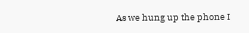As we hung up the phone I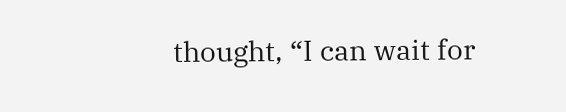thought, “I can wait for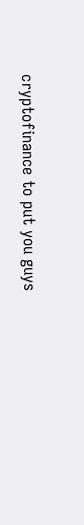cryptofinance to put you guys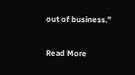out of business.”

Read More